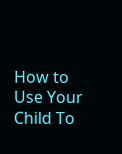How to Use Your Child To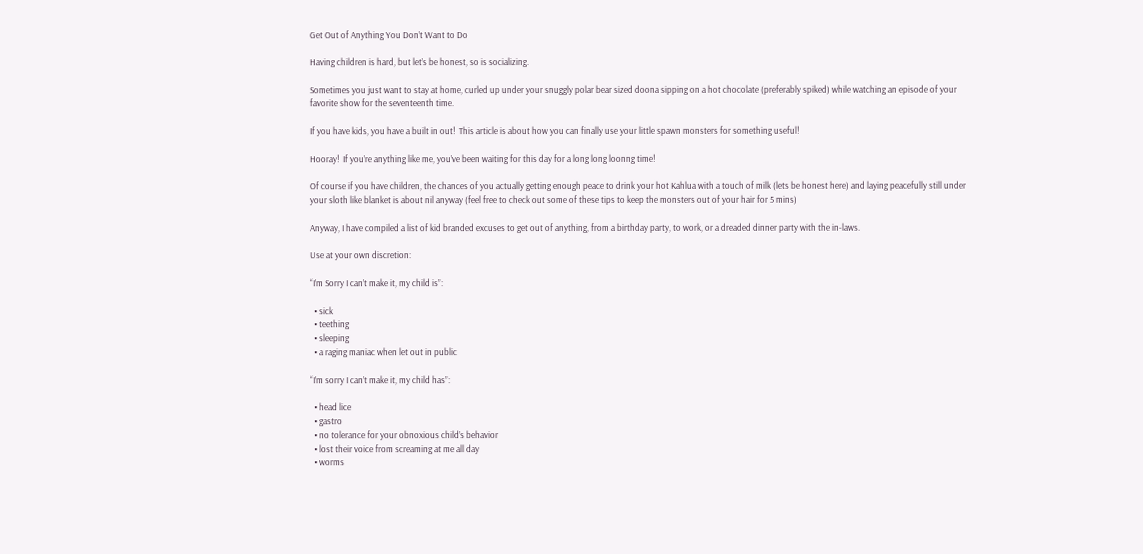Get Out of Anything You Don’t Want to Do

Having children is hard, but let’s be honest, so is socializing.

Sometimes you just want to stay at home, curled up under your snuggly polar bear sized doona sipping on a hot chocolate (preferably spiked) while watching an episode of your favorite show for the seventeenth time.

If you have kids, you have a built in out!  This article is about how you can finally use your little spawn monsters for something useful!

Hooray!  If you’re anything like me, you’ve been waiting for this day for a long long loonng time!

Of course if you have children, the chances of you actually getting enough peace to drink your hot Kahlua with a touch of milk (lets be honest here) and laying peacefully still under your sloth like blanket is about nil anyway (feel free to check out some of these tips to keep the monsters out of your hair for 5 mins)

Anyway, I have compiled a list of kid branded excuses to get out of anything, from a birthday party, to work, or a dreaded dinner party with the in-laws.

Use at your own discretion:

“I’m Sorry I can’t make it, my child is”:

  • sick
  • teething
  • sleeping
  • a raging maniac when let out in public

“I’m sorry I can’t make it, my child has”:

  • head lice
  • gastro
  • no tolerance for your obnoxious child’s behavior
  • lost their voice from screaming at me all day
  • worms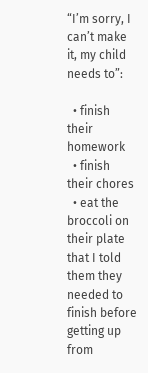“I’m sorry, I can’t make it, my child needs to”:

  • finish their homework
  • finish their chores
  • eat the broccoli on their plate that I told them they needed to finish before getting up from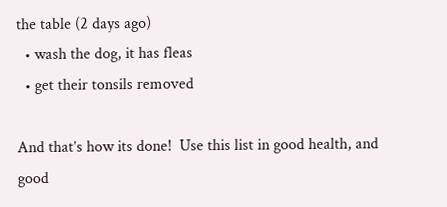the table (2 days ago)
  • wash the dog, it has fleas
  • get their tonsils removed

And that’s how its done!  Use this list in good health, and good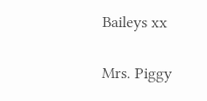Baileys xx

Mrs. Piggy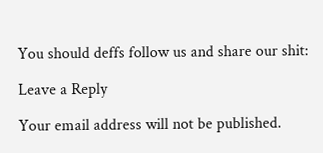You should deffs follow us and share our shit:

Leave a Reply

Your email address will not be published.